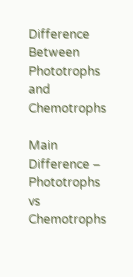Difference Between Phototrophs and Chemotrophs

Main Difference – Phototrophs vs Chemotrophs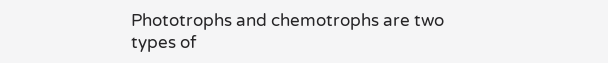Phototrophs and chemotrophs are two types of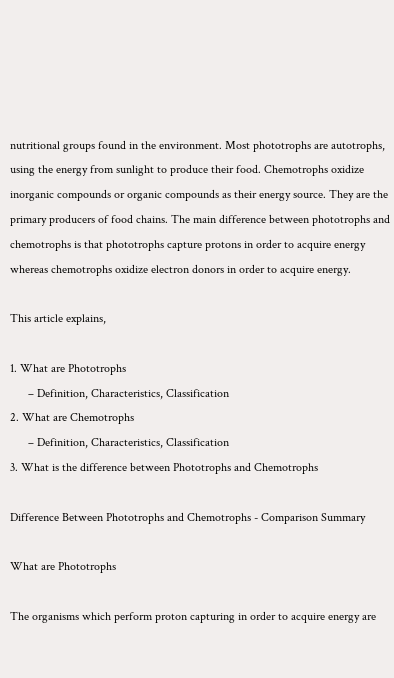nutritional groups found in the environment. Most phototrophs are autotrophs, using the energy from sunlight to produce their food. Chemotrophs oxidize inorganic compounds or organic compounds as their energy source. They are the primary producers of food chains. The main difference between phototrophs and chemotrophs is that phototrophs capture protons in order to acquire energy whereas chemotrophs oxidize electron donors in order to acquire energy.

This article explains,

1. What are Phototrophs
      – Definition, Characteristics, Classification
2. What are Chemotrophs
      – Definition, Characteristics, Classification
3. What is the difference between Phototrophs and Chemotrophs

Difference Between Phototrophs and Chemotrophs - Comparison Summary

What are Phototrophs

The organisms which perform proton capturing in order to acquire energy are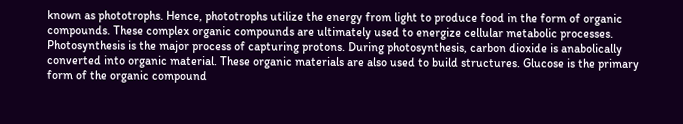known as phototrophs. Hence, phototrophs utilize the energy from light to produce food in the form of organic compounds. These complex organic compounds are ultimately used to energize cellular metabolic processes. Photosynthesis is the major process of capturing protons. During photosynthesis, carbon dioxide is anabolically converted into organic material. These organic materials are also used to build structures. Glucose is the primary form of the organic compound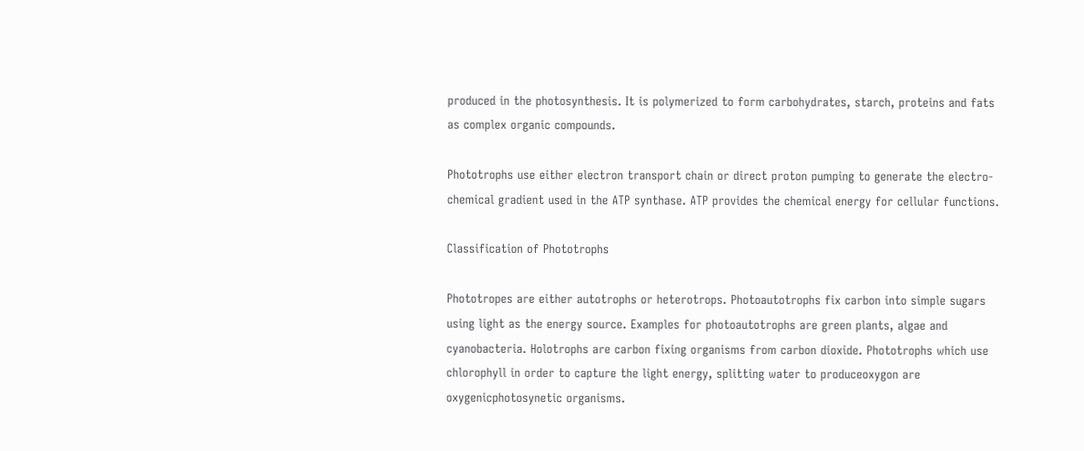produced in the photosynthesis. It is polymerized to form carbohydrates, starch, proteins and fats as complex organic compounds.

Phototrophs use either electron transport chain or direct proton pumping to generate the electro-chemical gradient used in the ATP synthase. ATP provides the chemical energy for cellular functions.

Classification of Phototrophs

Phototropes are either autotrophs or heterotrops. Photoautotrophs fix carbon into simple sugars using light as the energy source. Examples for photoautotrophs are green plants, algae and cyanobacteria. Holotrophs are carbon fixing organisms from carbon dioxide. Phototrophs which use chlorophyll in order to capture the light energy, splitting water to produceoxygon are oxygenicphotosynetic organisms.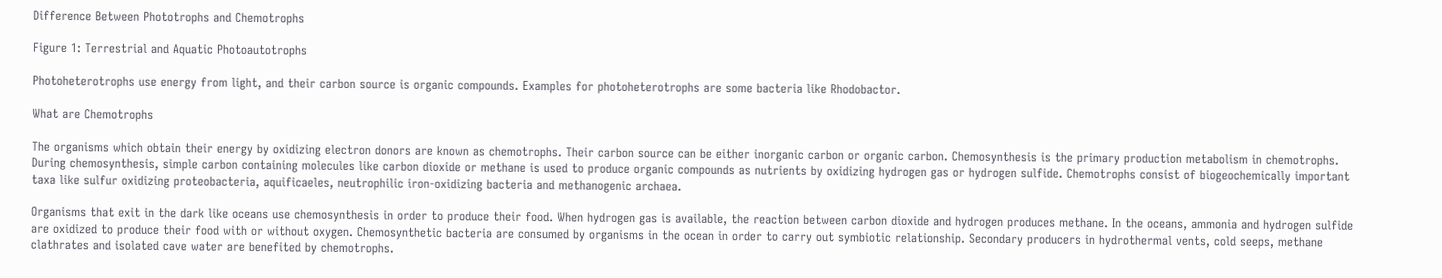Difference Between Phototrophs and Chemotrophs

Figure 1: Terrestrial and Aquatic Photoautotrophs

Photoheterotrophs use energy from light, and their carbon source is organic compounds. Examples for photoheterotrophs are some bacteria like Rhodobactor.

What are Chemotrophs

The organisms which obtain their energy by oxidizing electron donors are known as chemotrophs. Their carbon source can be either inorganic carbon or organic carbon. Chemosynthesis is the primary production metabolism in chemotrophs. During chemosynthesis, simple carbon containing molecules like carbon dioxide or methane is used to produce organic compounds as nutrients by oxidizing hydrogen gas or hydrogen sulfide. Chemotrophs consist of biogeochemically important taxa like sulfur oxidizing proteobacteria, aquificaeles, neutrophilic iron-oxidizing bacteria and methanogenic archaea.

Organisms that exit in the dark like oceans use chemosynthesis in order to produce their food. When hydrogen gas is available, the reaction between carbon dioxide and hydrogen produces methane. In the oceans, ammonia and hydrogen sulfide are oxidized to produce their food with or without oxygen. Chemosynthetic bacteria are consumed by organisms in the ocean in order to carry out symbiotic relationship. Secondary producers in hydrothermal vents, cold seeps, methane clathrates and isolated cave water are benefited by chemotrophs.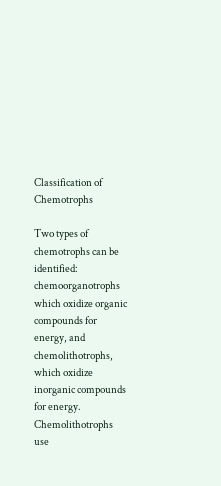Classification of Chemotrophs

Two types of chemotrophs can be identified: chemoorganotrophs which oxidize organic compounds for energy, and chemolithotrophs, which oxidize inorganic compounds for energy. Chemolithotrophs use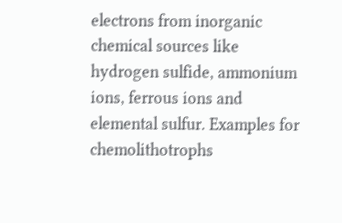electrons from inorganic chemical sources like hydrogen sulfide, ammonium ions, ferrous ions and elemental sulfur. Examples for chemolithotrophs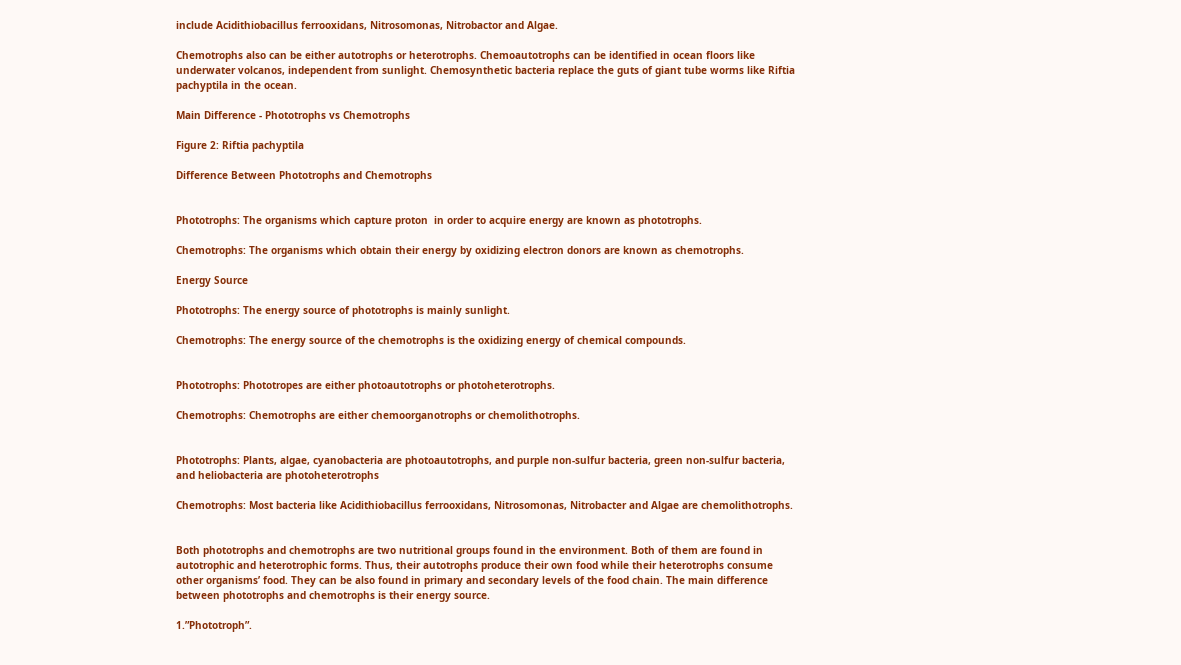include Acidithiobacillus ferrooxidans, Nitrosomonas, Nitrobactor and Algae.

Chemotrophs also can be either autotrophs or heterotrophs. Chemoautotrophs can be identified in ocean floors like underwater volcanos, independent from sunlight. Chemosynthetic bacteria replace the guts of giant tube worms like Riftia pachyptila in the ocean.

Main Difference - Phototrophs vs Chemotrophs

Figure 2: Riftia pachyptila

Difference Between Phototrophs and Chemotrophs


Phototrophs: The organisms which capture proton  in order to acquire energy are known as phototrophs.

Chemotrophs: The organisms which obtain their energy by oxidizing electron donors are known as chemotrophs.

Energy Source

Phototrophs: The energy source of phototrophs is mainly sunlight.

Chemotrophs: The energy source of the chemotrophs is the oxidizing energy of chemical compounds.


Phototrophs: Phototropes are either photoautotrophs or photoheterotrophs.

Chemotrophs: Chemotrophs are either chemoorganotrophs or chemolithotrophs.


Phototrophs: Plants, algae, cyanobacteria are photoautotrophs, and purple non-sulfur bacteria, green non-sulfur bacteria, and heliobacteria are photoheterotrophs

Chemotrophs: Most bacteria like Acidithiobacillus ferrooxidans, Nitrosomonas, Nitrobacter and Algae are chemolithotrophs.


Both phototrophs and chemotrophs are two nutritional groups found in the environment. Both of them are found in autotrophic and heterotrophic forms. Thus, their autotrophs produce their own food while their heterotrophs consume other organisms’ food. They can be also found in primary and secondary levels of the food chain. The main difference between phototrophs and chemotrophs is their energy source.

1.”Phototroph”.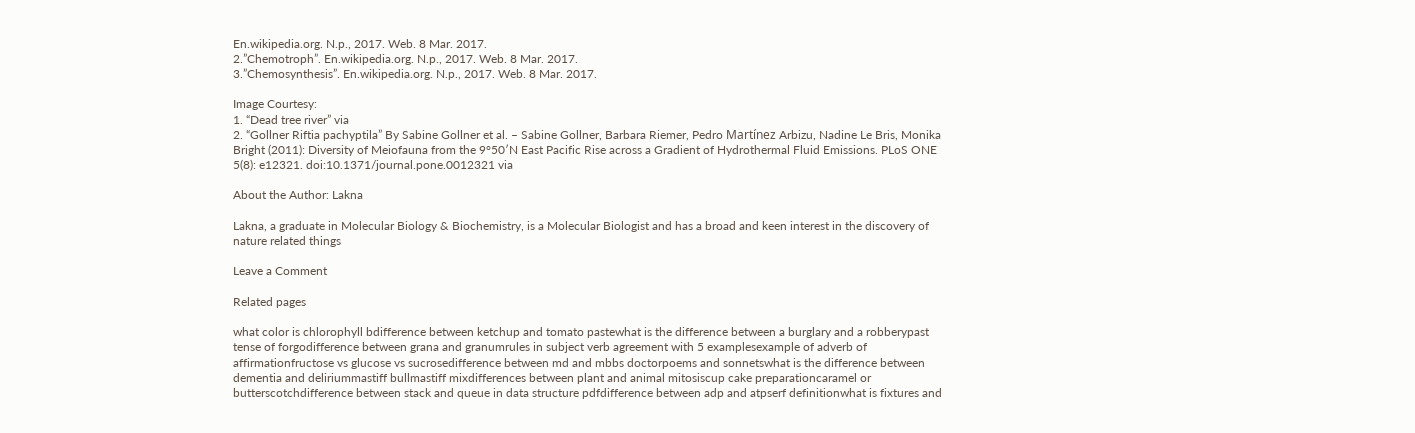En.wikipedia.org. N.p., 2017. Web. 8 Mar. 2017.
2.”Chemotroph”. En.wikipedia.org. N.p., 2017. Web. 8 Mar. 2017.
3.”Chemosynthesis”. En.wikipedia.org. N.p., 2017. Web. 8 Mar. 2017.

Image Courtesy:
1. “Dead tree river” via
2. “Gollner Riftia pachyptila” By Sabine Gollner et al. – Sabine Gollner, Barbara Riemer, Pedro Martínez Arbizu, Nadine Le Bris, Monika Bright (2011): Diversity of Meiofauna from the 9°50′N East Pacific Rise across a Gradient of Hydrothermal Fluid Emissions. PLoS ONE 5(8): e12321. doi:10.1371/journal.pone.0012321 via

About the Author: Lakna

Lakna, a graduate in Molecular Biology & Biochemistry, is a Molecular Biologist and has a broad and keen interest in the discovery of nature related things

Leave a Comment

Related pages

what color is chlorophyll bdifference between ketchup and tomato pastewhat is the difference between a burglary and a robberypast tense of forgodifference between grana and granumrules in subject verb agreement with 5 examplesexample of adverb of affirmationfructose vs glucose vs sucrosedifference between md and mbbs doctorpoems and sonnetswhat is the difference between dementia and deliriummastiff bullmastiff mixdifferences between plant and animal mitosiscup cake preparationcaramel or butterscotchdifference between stack and queue in data structure pdfdifference between adp and atpserf definitionwhat is fixtures and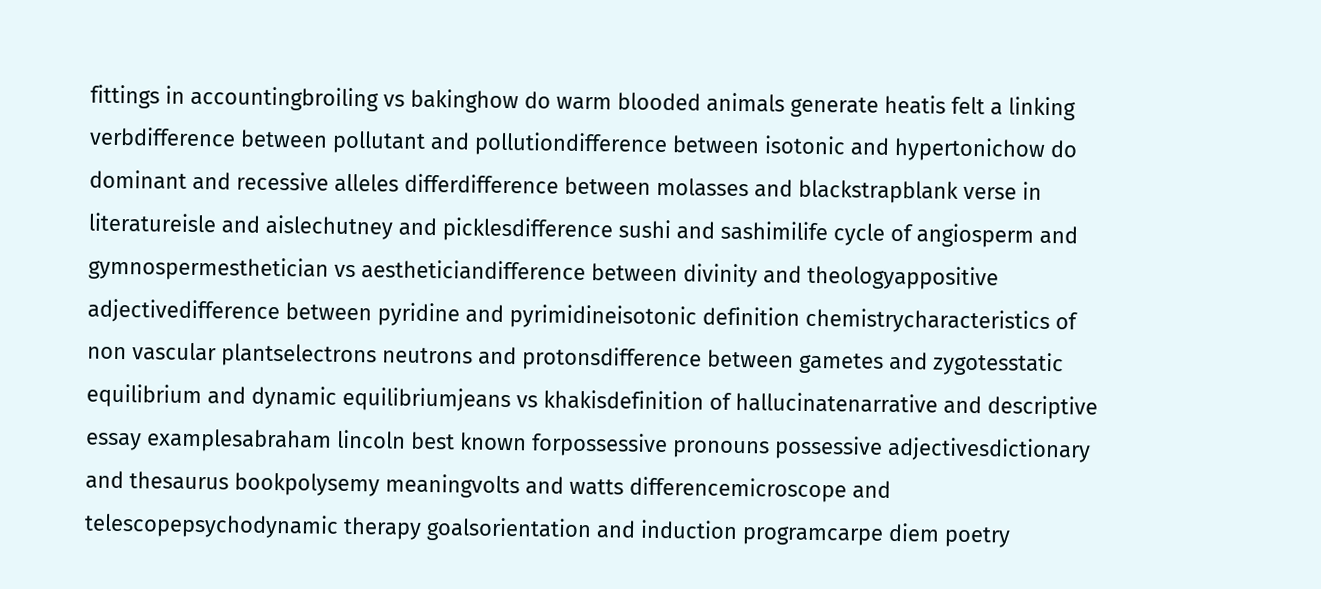fittings in accountingbroiling vs bakinghow do warm blooded animals generate heatis felt a linking verbdifference between pollutant and pollutiondifference between isotonic and hypertonichow do dominant and recessive alleles differdifference between molasses and blackstrapblank verse in literatureisle and aislechutney and picklesdifference sushi and sashimilife cycle of angiosperm and gymnospermesthetician vs aestheticiandifference between divinity and theologyappositive adjectivedifference between pyridine and pyrimidineisotonic definition chemistrycharacteristics of non vascular plantselectrons neutrons and protonsdifference between gametes and zygotesstatic equilibrium and dynamic equilibriumjeans vs khakisdefinition of hallucinatenarrative and descriptive essay examplesabraham lincoln best known forpossessive pronouns possessive adjectivesdictionary and thesaurus bookpolysemy meaningvolts and watts differencemicroscope and telescopepsychodynamic therapy goalsorientation and induction programcarpe diem poetry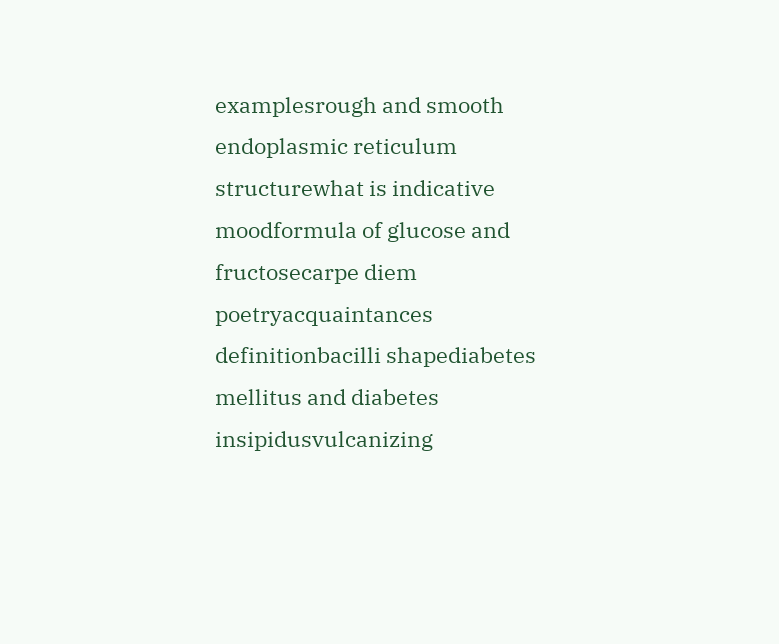examplesrough and smooth endoplasmic reticulum structurewhat is indicative moodformula of glucose and fructosecarpe diem poetryacquaintances definitionbacilli shapediabetes mellitus and diabetes insipidusvulcanizing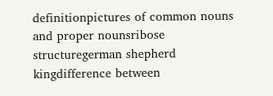definitionpictures of common nouns and proper nounsribose structuregerman shepherd kingdifference between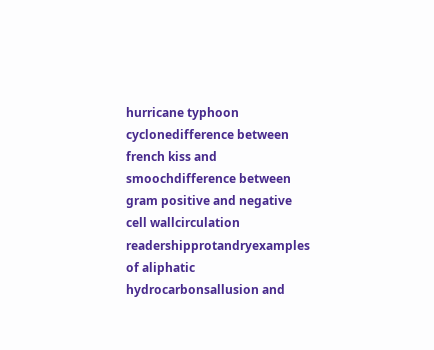hurricane typhoon cyclonedifference between french kiss and smoochdifference between gram positive and negative cell wallcirculation readershipprotandryexamples of aliphatic hydrocarbonsallusion and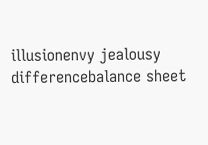illusionenvy jealousy differencebalance sheet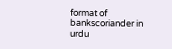format of bankscoriander in urdu